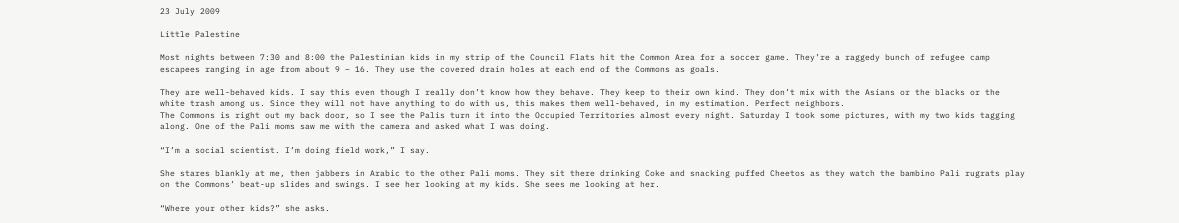23 July 2009

Little Palestine

Most nights between 7:30 and 8:00 the Palestinian kids in my strip of the Council Flats hit the Common Area for a soccer game. They’re a raggedy bunch of refugee camp escapees ranging in age from about 9 – 16. They use the covered drain holes at each end of the Commons as goals.

They are well-behaved kids. I say this even though I really don’t know how they behave. They keep to their own kind. They don’t mix with the Asians or the blacks or the white trash among us. Since they will not have anything to do with us, this makes them well-behaved, in my estimation. Perfect neighbors.
The Commons is right out my back door, so I see the Palis turn it into the Occupied Territories almost every night. Saturday I took some pictures, with my two kids tagging along. One of the Pali moms saw me with the camera and asked what I was doing.

“I’m a social scientist. I’m doing field work,” I say.

She stares blankly at me, then jabbers in Arabic to the other Pali moms. They sit there drinking Coke and snacking puffed Cheetos as they watch the bambino Pali rugrats play on the Commons’ beat-up slides and swings. I see her looking at my kids. She sees me looking at her.

“Where your other kids?” she asks.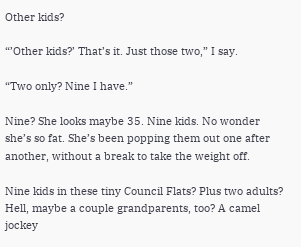Other kids?

“’Other kids?’ That’s it. Just those two,” I say.

“Two only? Nine I have.”

Nine? She looks maybe 35. Nine kids. No wonder she’s so fat. She’s been popping them out one after another, without a break to take the weight off.

Nine kids in these tiny Council Flats? Plus two adults? Hell, maybe a couple grandparents, too? A camel jockey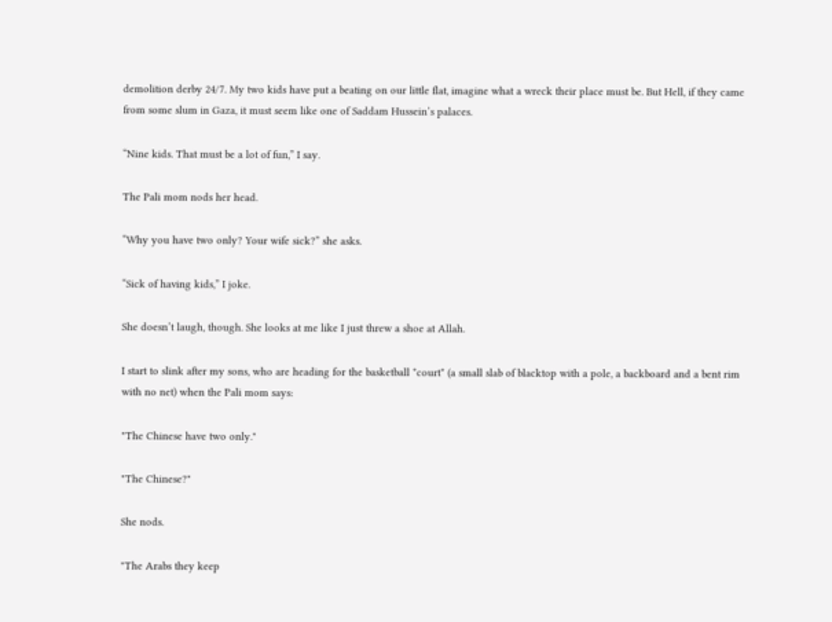demolition derby 24/7. My two kids have put a beating on our little flat, imagine what a wreck their place must be. But Hell, if they came from some slum in Gaza, it must seem like one of Saddam Hussein’s palaces.

“Nine kids. That must be a lot of fun,” I say.

The Pali mom nods her head.

“Why you have two only? Your wife sick?” she asks.

“Sick of having kids,” I joke.

She doesn’t laugh, though. She looks at me like I just threw a shoe at Allah.

I start to slink after my sons, who are heading for the basketball *court* (a small slab of blacktop with a pole, a backboard and a bent rim with no net) when the Pali mom says:

"The Chinese have two only."

"The Chinese?"

She nods.

"The Arabs they keep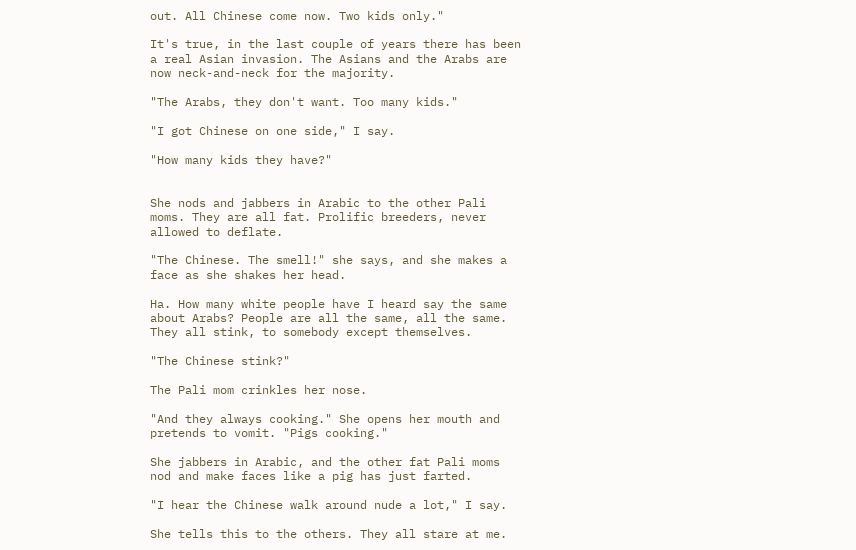out. All Chinese come now. Two kids only."

It's true, in the last couple of years there has been a real Asian invasion. The Asians and the Arabs are now neck-and-neck for the majority.

"The Arabs, they don't want. Too many kids."

"I got Chinese on one side," I say.

"How many kids they have?"


She nods and jabbers in Arabic to the other Pali moms. They are all fat. Prolific breeders, never allowed to deflate.

"The Chinese. The smell!" she says, and she makes a face as she shakes her head.

Ha. How many white people have I heard say the same about Arabs? People are all the same, all the same. They all stink, to somebody except themselves.

"The Chinese stink?"

The Pali mom crinkles her nose.

"And they always cooking." She opens her mouth and pretends to vomit. "Pigs cooking."

She jabbers in Arabic, and the other fat Pali moms nod and make faces like a pig has just farted.

"I hear the Chinese walk around nude a lot," I say.

She tells this to the others. They all stare at me.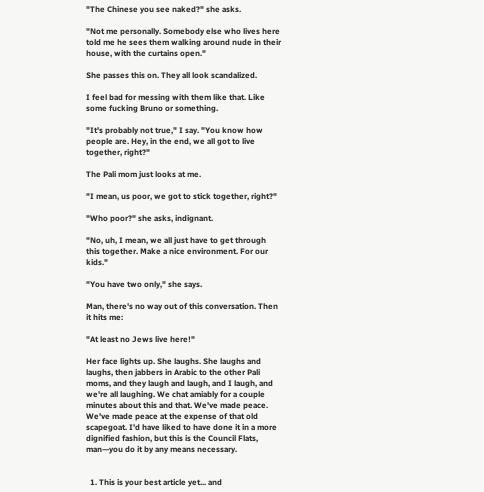"The Chinese you see naked?" she asks.

"Not me personally. Somebody else who lives here told me he sees them walking around nude in their house, with the curtains open."

She passes this on. They all look scandalized.

I feel bad for messing with them like that. Like some fucking Bruno or something.

"It's probably not true," I say. "You know how people are. Hey, in the end, we all got to live together, right?"

The Pali mom just looks at me.

"I mean, us poor, we got to stick together, right?"

"Who poor?" she asks, indignant.

"No, uh, I mean, we all just have to get through this together. Make a nice environment. For our kids."

"You have two only," she says.

Man, there's no way out of this conversation. Then it hits me:

"At least no Jews live here!"

Her face lights up. She laughs. She laughs and laughs, then jabbers in Arabic to the other Pali moms, and they laugh and laugh, and I laugh, and we're all laughing. We chat amiably for a couple minutes about this and that. We've made peace. We've made peace at the expense of that old scapegoat. I'd have liked to have done it in a more dignified fashion, but this is the Council Flats, man—you do it by any means necessary.


  1. This is your best article yet... and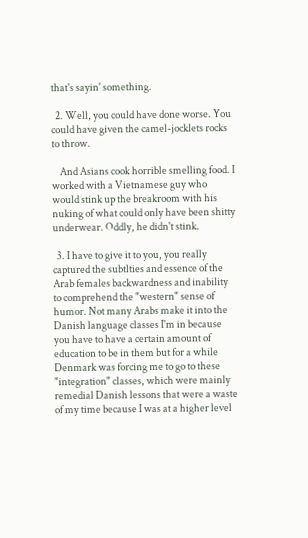that's sayin' something.

  2. Well, you could have done worse. You could have given the camel-jocklets rocks to throw.

    And Asians cook horrible smelling food. I worked with a Vietnamese guy who would stink up the breakroom with his nuking of what could only have been shitty underwear. Oddly, he didn't stink.

  3. I have to give it to you, you really captured the subtlties and essence of the Arab females backwardness and inability to comprehend the "western" sense of humor. Not many Arabs make it into the Danish language classes I'm in because you have to have a certain amount of education to be in them but for a while Denmark was forcing me to go to these "integration" classes, which were mainly remedial Danish lessons that were a waste of my time because I was at a higher level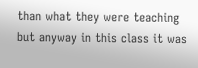than what they were teaching but anyway in this class it was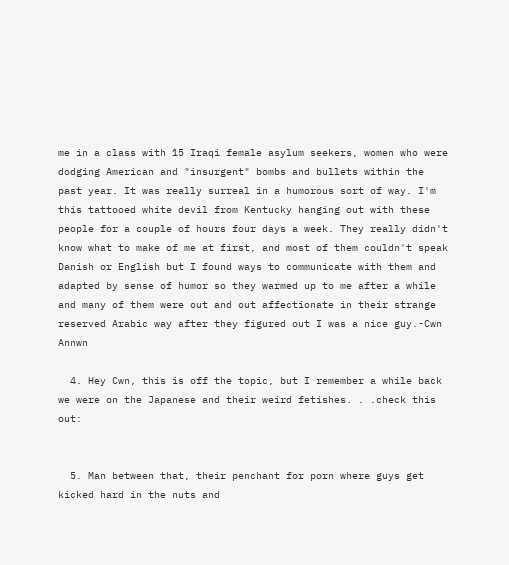me in a class with 15 Iraqi female asylum seekers, women who were dodging American and "insurgent" bombs and bullets within the past year. It was really surreal in a humorous sort of way. I'm this tattooed white devil from Kentucky hanging out with these people for a couple of hours four days a week. They really didn't know what to make of me at first, and most of them couldn't speak Danish or English but I found ways to communicate with them and adapted by sense of humor so they warmed up to me after a while and many of them were out and out affectionate in their strange reserved Arabic way after they figured out I was a nice guy.-Cwn Annwn

  4. Hey Cwn, this is off the topic, but I remember a while back we were on the Japanese and their weird fetishes. . .check this out:


  5. Man between that, their penchant for porn where guys get kicked hard in the nuts and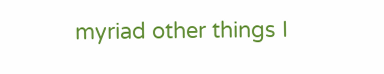myriad other things I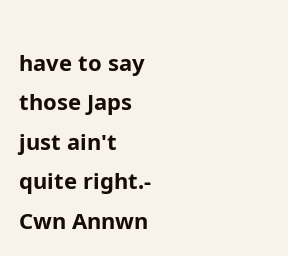have to say those Japs just ain't quite right.- Cwn Annwn